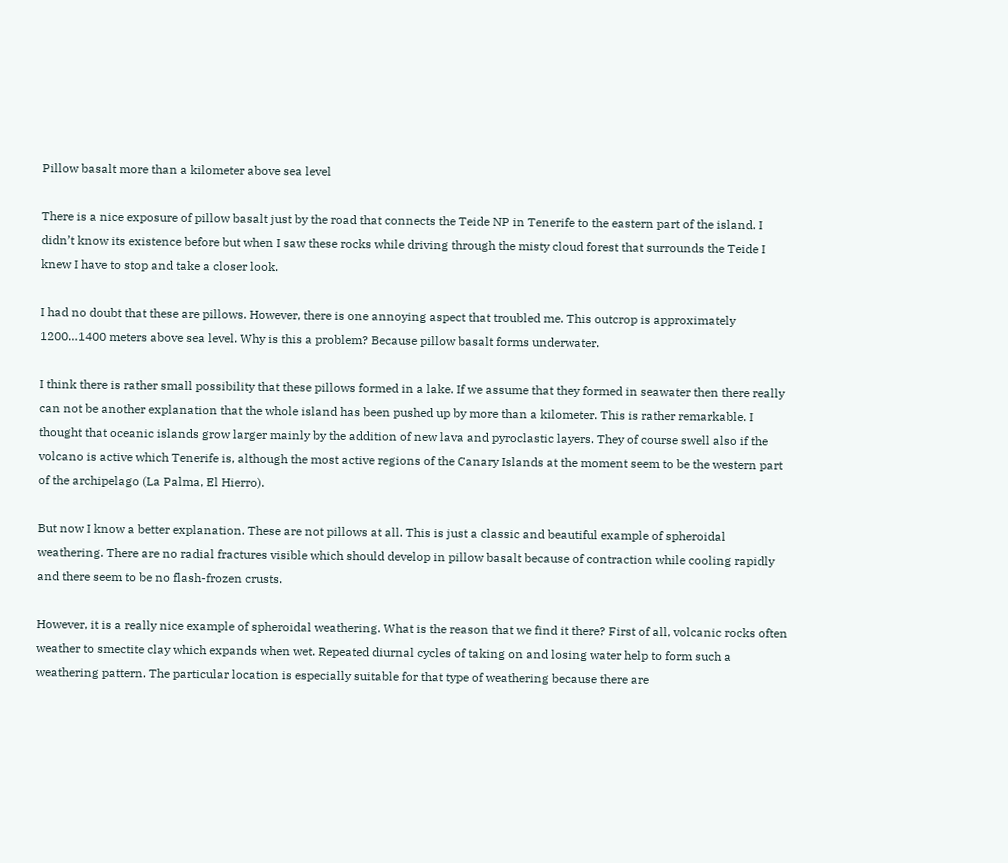Pillow basalt more than a kilometer above sea level

There is a nice exposure of pillow basalt just by the road that connects the Teide NP in Tenerife to the eastern part of the island. I didn’t know its existence before but when I saw these rocks while driving through the misty cloud forest that surrounds the Teide I knew I have to stop and take a closer look.

I had no doubt that these are pillows. However, there is one annoying aspect that troubled me. This outcrop is approximately 1200…1400 meters above sea level. Why is this a problem? Because pillow basalt forms underwater.

I think there is rather small possibility that these pillows formed in a lake. If we assume that they formed in seawater then there really can not be another explanation that the whole island has been pushed up by more than a kilometer. This is rather remarkable. I thought that oceanic islands grow larger mainly by the addition of new lava and pyroclastic layers. They of course swell also if the volcano is active which Tenerife is, although the most active regions of the Canary Islands at the moment seem to be the western part of the archipelago (La Palma, El Hierro).

But now I know a better explanation. These are not pillows at all. This is just a classic and beautiful example of spheroidal weathering. There are no radial fractures visible which should develop in pillow basalt because of contraction while cooling rapidly and there seem to be no flash-frozen crusts.

However, it is a really nice example of spheroidal weathering. What is the reason that we find it there? First of all, volcanic rocks often weather to smectite clay which expands when wet. Repeated diurnal cycles of taking on and losing water help to form such a weathering pattern. The particular location is especially suitable for that type of weathering because there are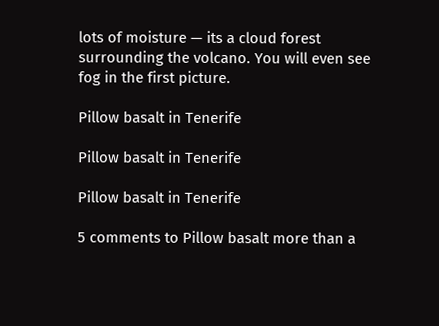lots of moisture — its a cloud forest surrounding the volcano. You will even see fog in the first picture.

Pillow basalt in Tenerife

Pillow basalt in Tenerife

Pillow basalt in Tenerife

5 comments to Pillow basalt more than a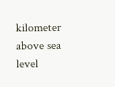kilometer above sea level